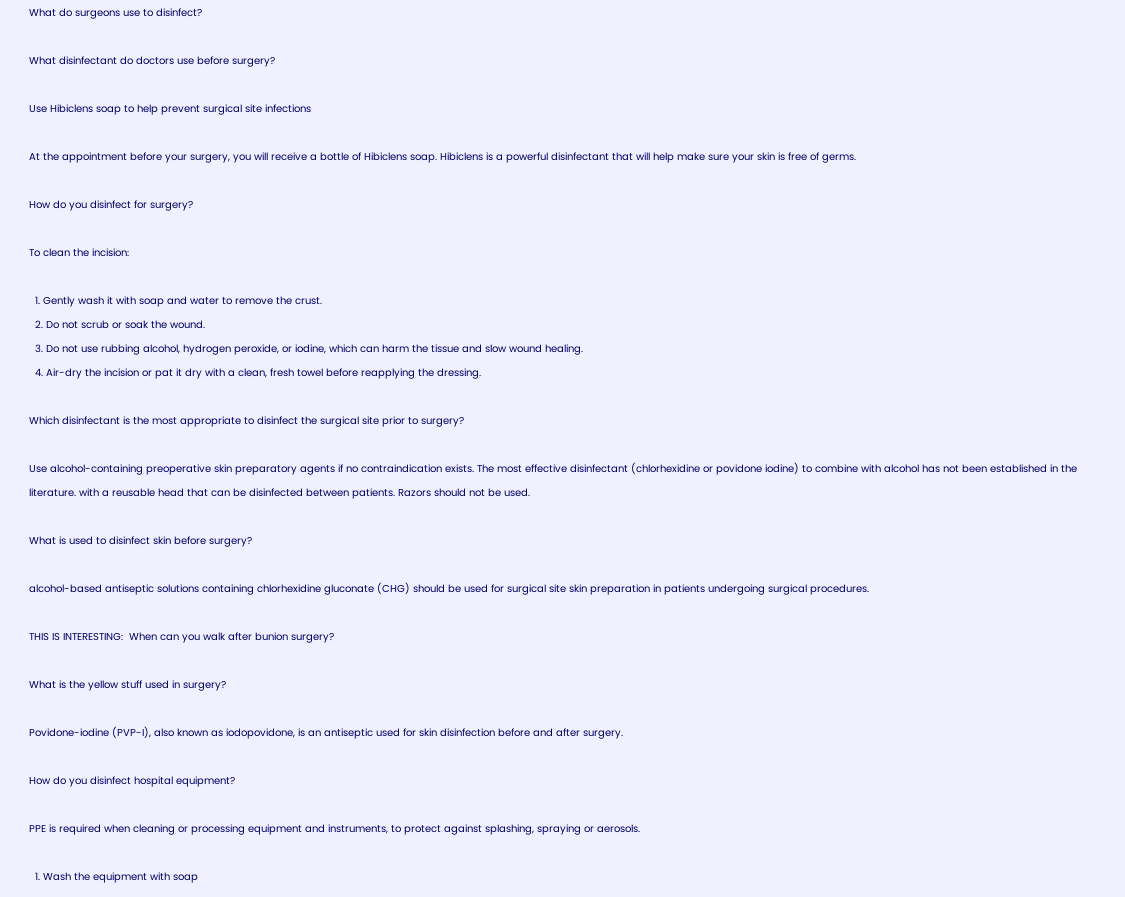What do surgeons use to disinfect?

What disinfectant do doctors use before surgery?

Use Hibiclens soap to help prevent surgical site infections

At the appointment before your surgery, you will receive a bottle of Hibiclens soap. Hibiclens is a powerful disinfectant that will help make sure your skin is free of germs.

How do you disinfect for surgery?

To clean the incision:

  1. Gently wash it with soap and water to remove the crust.
  2. Do not scrub or soak the wound.
  3. Do not use rubbing alcohol, hydrogen peroxide, or iodine, which can harm the tissue and slow wound healing.
  4. Air-dry the incision or pat it dry with a clean, fresh towel before reapplying the dressing.

Which disinfectant is the most appropriate to disinfect the surgical site prior to surgery?

Use alcohol-containing preoperative skin preparatory agents if no contraindication exists. The most effective disinfectant (chlorhexidine or povidone iodine) to combine with alcohol has not been established in the literature. with a reusable head that can be disinfected between patients. Razors should not be used.

What is used to disinfect skin before surgery?

alcohol-based antiseptic solutions containing chlorhexidine gluconate (CHG) should be used for surgical site skin preparation in patients undergoing surgical procedures.

THIS IS INTERESTING:  When can you walk after bunion surgery?

What is the yellow stuff used in surgery?

Povidone-iodine (PVP-I), also known as iodopovidone, is an antiseptic used for skin disinfection before and after surgery.

How do you disinfect hospital equipment?

PPE is required when cleaning or processing equipment and instruments, to protect against splashing, spraying or aerosols.

  1. Wash the equipment with soap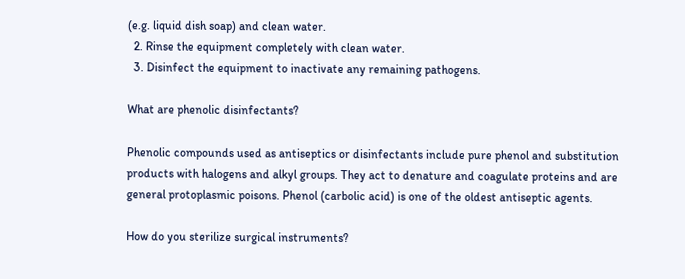(e.g. liquid dish soap) and clean water.
  2. Rinse the equipment completely with clean water.
  3. Disinfect the equipment to inactivate any remaining pathogens.

What are phenolic disinfectants?

Phenolic compounds used as antiseptics or disinfectants include pure phenol and substitution products with halogens and alkyl groups. They act to denature and coagulate proteins and are general protoplasmic poisons. Phenol (carbolic acid) is one of the oldest antiseptic agents.

How do you sterilize surgical instruments?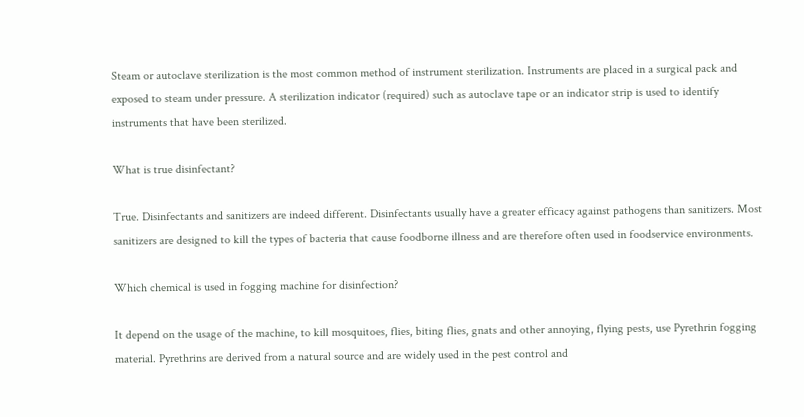Steam or autoclave sterilization is the most common method of instrument sterilization. Instruments are placed in a surgical pack and exposed to steam under pressure. A sterilization indicator (required) such as autoclave tape or an indicator strip is used to identify instruments that have been sterilized.

What is true disinfectant?

True. Disinfectants and sanitizers are indeed different. Disinfectants usually have a greater efficacy against pathogens than sanitizers. Most sanitizers are designed to kill the types of bacteria that cause foodborne illness and are therefore often used in foodservice environments.

Which chemical is used in fogging machine for disinfection?

It depend on the usage of the machine, to kill mosquitoes, flies, biting flies, gnats and other annoying, flying pests, use Pyrethrin fogging material. Pyrethrins are derived from a natural source and are widely used in the pest control and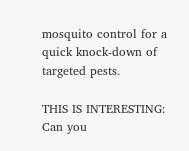mosquito control for a quick knock-down of targeted pests.

THIS IS INTERESTING:  Can you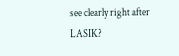see clearly right after LASIK?